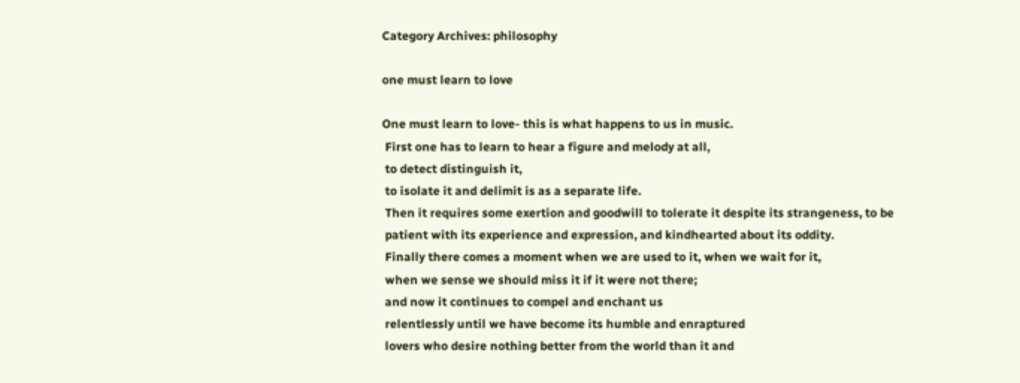Category Archives: philosophy

one must learn to love

One must learn to love- this is what happens to us in music.
 First one has to learn to hear a figure and melody at all,
 to detect distinguish it,
 to isolate it and delimit is as a separate life.
 Then it requires some exertion and goodwill to tolerate it despite its strangeness, to be
 patient with its experience and expression, and kindhearted about its oddity.
 Finally there comes a moment when we are used to it, when we wait for it,
 when we sense we should miss it if it were not there;
 and now it continues to compel and enchant us
 relentlessly until we have become its humble and enraptured
 lovers who desire nothing better from the world than it and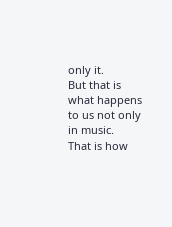only it.
But that is what happens to us not only in music.
That is how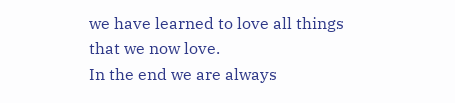we have learned to love all things that we now love.
In the end we are always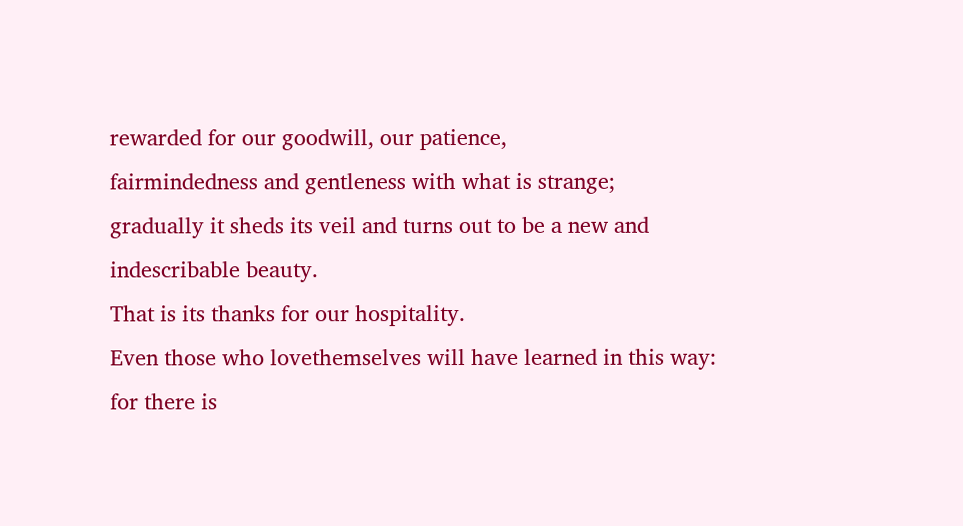rewarded for our goodwill, our patience,
fairmindedness and gentleness with what is strange;
gradually it sheds its veil and turns out to be a new and indescribable beauty.
That is its thanks for our hospitality.
Even those who lovethemselves will have learned in this way:
for there is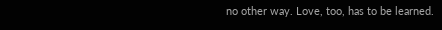no other way. Love, too, has to be learned.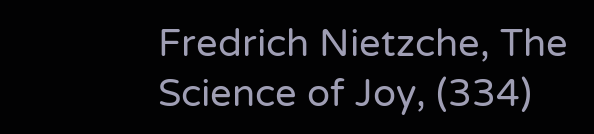Fredrich Nietzche, The Science of Joy, (334)